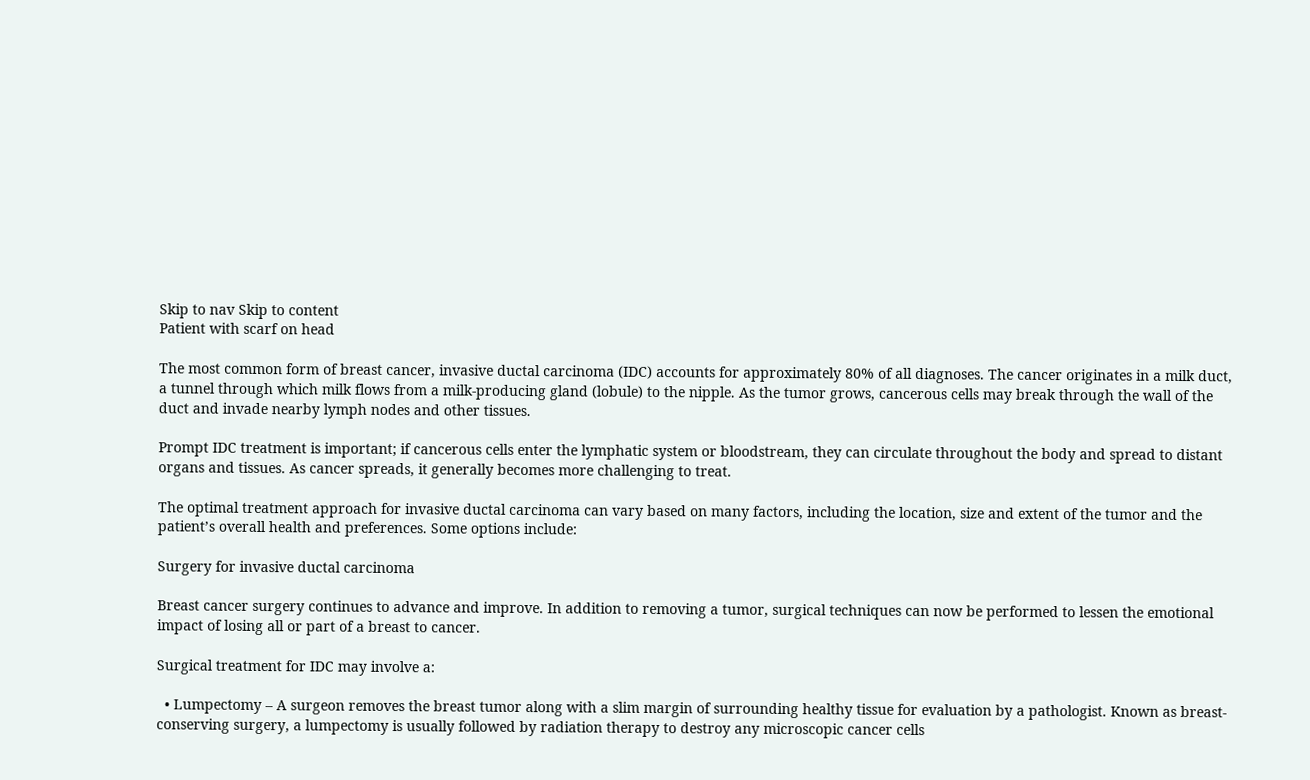Skip to nav Skip to content
Patient with scarf on head

The most common form of breast cancer, invasive ductal carcinoma (IDC) accounts for approximately 80% of all diagnoses. The cancer originates in a milk duct, a tunnel through which milk flows from a milk-producing gland (lobule) to the nipple. As the tumor grows, cancerous cells may break through the wall of the duct and invade nearby lymph nodes and other tissues.

Prompt IDC treatment is important; if cancerous cells enter the lymphatic system or bloodstream, they can circulate throughout the body and spread to distant organs and tissues. As cancer spreads, it generally becomes more challenging to treat.

The optimal treatment approach for invasive ductal carcinoma can vary based on many factors, including the location, size and extent of the tumor and the patient’s overall health and preferences. Some options include:

Surgery for invasive ductal carcinoma

Breast cancer surgery continues to advance and improve. In addition to removing a tumor, surgical techniques can now be performed to lessen the emotional impact of losing all or part of a breast to cancer.

Surgical treatment for IDC may involve a:

  • Lumpectomy – A surgeon removes the breast tumor along with a slim margin of surrounding healthy tissue for evaluation by a pathologist. Known as breast-conserving surgery, a lumpectomy is usually followed by radiation therapy to destroy any microscopic cancer cells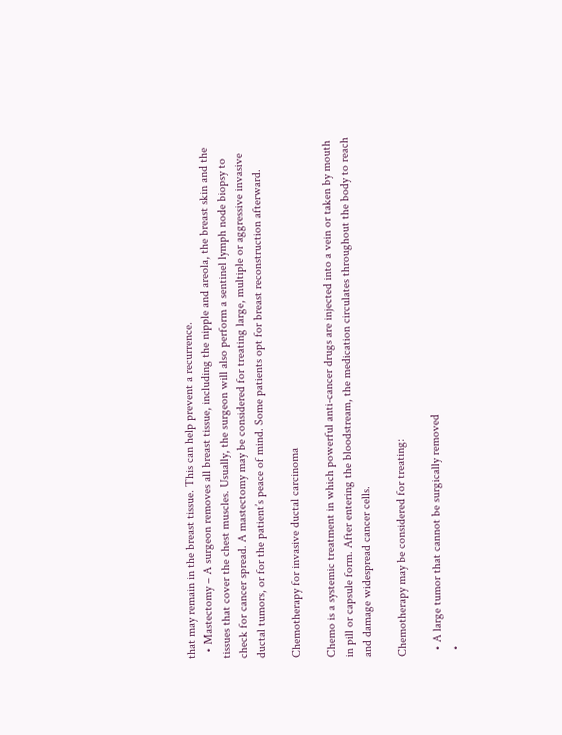that may remain in the breast tissue. This can help prevent a recurrence.
  • Mastectomy – A surgeon removes all breast tissue, including the nipple and areola, the breast skin and the tissues that cover the chest muscles. Usually, the surgeon will also perform a sentinel lymph node biopsy to check for cancer spread. A mastectomy may be considered for treating large, multiple or aggressive invasive ductal tumors, or for the patient’s peace of mind. Some patients opt for breast reconstruction afterward.

Chemotherapy for invasive ductal carcinoma

Chemo is a systemic treatment in which powerful anti-cancer drugs are injected into a vein or taken by mouth in pill or capsule form. After entering the bloodstream, the medication circulates throughout the body to reach and damage widespread cancer cells.

Chemotherapy may be considered for treating:

  • A large tumor that cannot be surgically removed
  •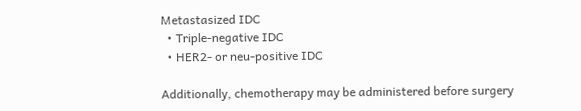Metastasized IDC
  • Triple-negative IDC
  • HER2- or neu-positive IDC

Additionally, chemotherapy may be administered before surgery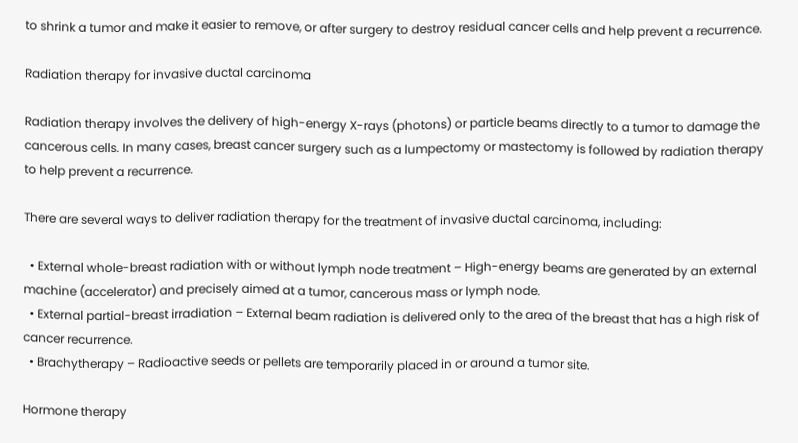to shrink a tumor and make it easier to remove, or after surgery to destroy residual cancer cells and help prevent a recurrence.

Radiation therapy for invasive ductal carcinoma

Radiation therapy involves the delivery of high-energy X-rays (photons) or particle beams directly to a tumor to damage the cancerous cells. In many cases, breast cancer surgery such as a lumpectomy or mastectomy is followed by radiation therapy to help prevent a recurrence.

There are several ways to deliver radiation therapy for the treatment of invasive ductal carcinoma, including:

  • External whole-breast radiation with or without lymph node treatment – High-energy beams are generated by an external machine (accelerator) and precisely aimed at a tumor, cancerous mass or lymph node.
  • External partial-breast irradiation – External beam radiation is delivered only to the area of the breast that has a high risk of cancer recurrence.
  • Brachytherapy – Radioactive seeds or pellets are temporarily placed in or around a tumor site.

Hormone therapy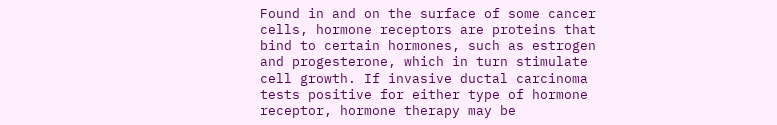Found in and on the surface of some cancer cells, hormone receptors are proteins that bind to certain hormones, such as estrogen and progesterone, which in turn stimulate cell growth. If invasive ductal carcinoma tests positive for either type of hormone receptor, hormone therapy may be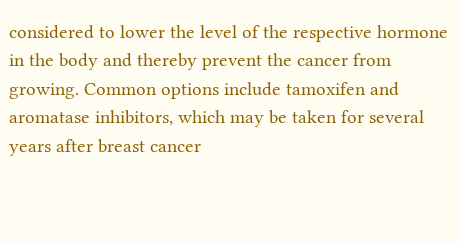considered to lower the level of the respective hormone in the body and thereby prevent the cancer from growing. Common options include tamoxifen and aromatase inhibitors, which may be taken for several years after breast cancer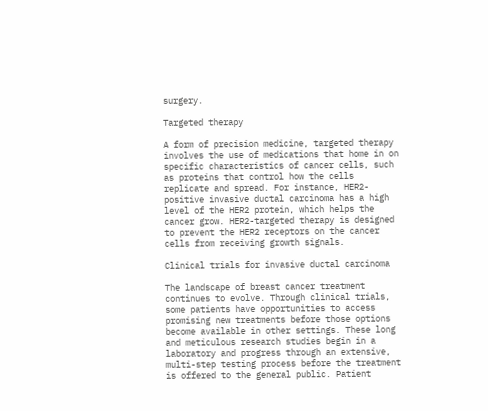surgery.

Targeted therapy

A form of precision medicine, targeted therapy involves the use of medications that home in on specific characteristics of cancer cells, such as proteins that control how the cells replicate and spread. For instance, HER2-positive invasive ductal carcinoma has a high level of the HER2 protein, which helps the cancer grow. HER2-targeted therapy is designed to prevent the HER2 receptors on the cancer cells from receiving growth signals.

Clinical trials for invasive ductal carcinoma

The landscape of breast cancer treatment continues to evolve. Through clinical trials, some patients have opportunities to access promising new treatments before those options become available in other settings. These long and meticulous research studies begin in a laboratory and progress through an extensive, multi-step testing process before the treatment is offered to the general public. Patient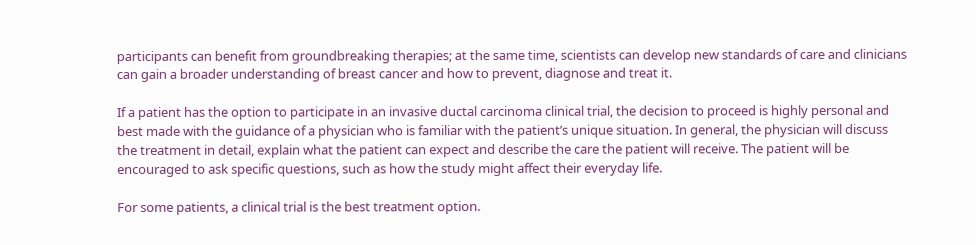participants can benefit from groundbreaking therapies; at the same time, scientists can develop new standards of care and clinicians can gain a broader understanding of breast cancer and how to prevent, diagnose and treat it.

If a patient has the option to participate in an invasive ductal carcinoma clinical trial, the decision to proceed is highly personal and best made with the guidance of a physician who is familiar with the patient’s unique situation. In general, the physician will discuss the treatment in detail, explain what the patient can expect and describe the care the patient will receive. The patient will be encouraged to ask specific questions, such as how the study might affect their everyday life.

For some patients, a clinical trial is the best treatment option.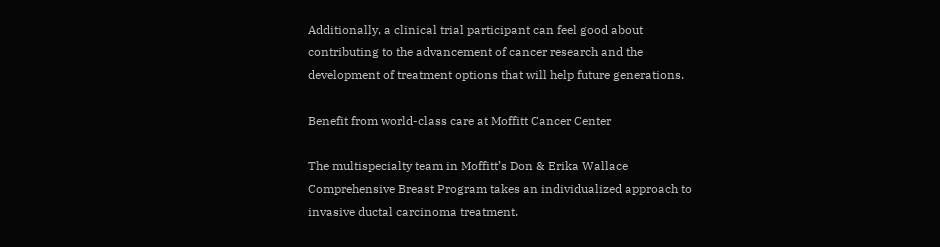Additionally, a clinical trial participant can feel good about contributing to the advancement of cancer research and the development of treatment options that will help future generations.

Benefit from world-class care at Moffitt Cancer Center

The multispecialty team in Moffitt’s Don & Erika Wallace Comprehensive Breast Program takes an individualized approach to invasive ductal carcinoma treatment.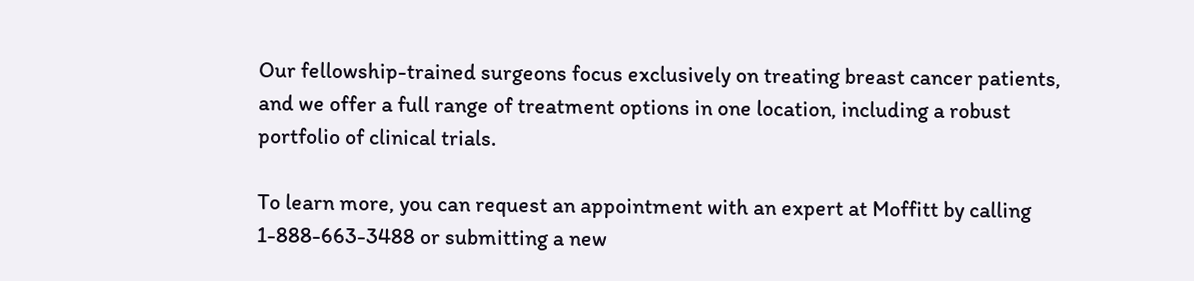Our fellowship-trained surgeons focus exclusively on treating breast cancer patients, and we offer a full range of treatment options in one location, including a robust portfolio of clinical trials.

To learn more, you can request an appointment with an expert at Moffitt by calling 1-888-663-3488 or submitting a new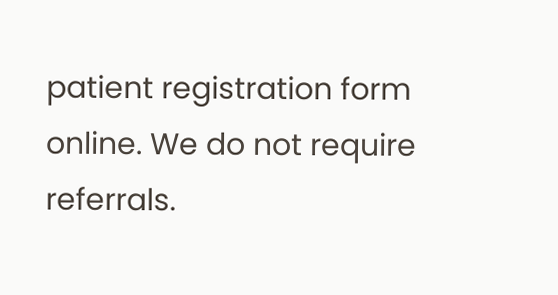patient registration form online. We do not require referrals.